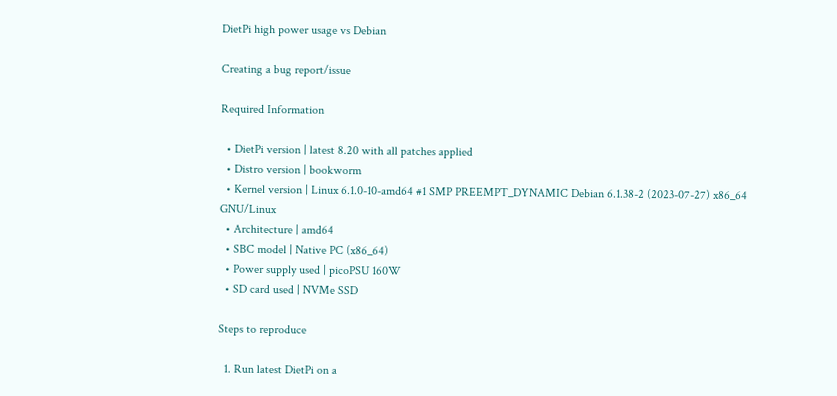DietPi high power usage vs Debian

Creating a bug report/issue

Required Information

  • DietPi version | latest 8.20 with all patches applied
  • Distro version | bookworm
  • Kernel version | Linux 6.1.0-10-amd64 #1 SMP PREEMPT_DYNAMIC Debian 6.1.38-2 (2023-07-27) x86_64 GNU/Linux
  • Architecture | amd64
  • SBC model | Native PC (x86_64)
  • Power supply used | picoPSU 160W
  • SD card used | NVMe SSD

Steps to reproduce

  1. Run latest DietPi on a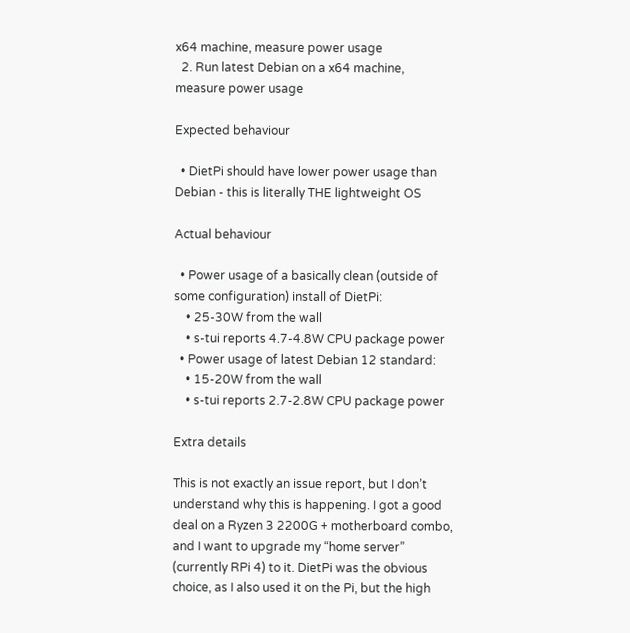x64 machine, measure power usage
  2. Run latest Debian on a x64 machine, measure power usage

Expected behaviour

  • DietPi should have lower power usage than Debian - this is literally THE lightweight OS

Actual behaviour

  • Power usage of a basically clean (outside of some configuration) install of DietPi:
    • 25-30W from the wall
    • s-tui reports 4.7-4.8W CPU package power
  • Power usage of latest Debian 12 standard:
    • 15-20W from the wall
    • s-tui reports 2.7-2.8W CPU package power

Extra details

This is not exactly an issue report, but I don’t understand why this is happening. I got a good deal on a Ryzen 3 2200G + motherboard combo, and I want to upgrade my “home server” (currently RPi 4) to it. DietPi was the obvious choice, as I also used it on the Pi, but the high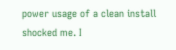power usage of a clean install shocked me. I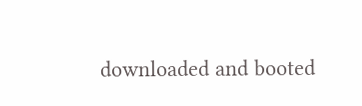downloaded and booted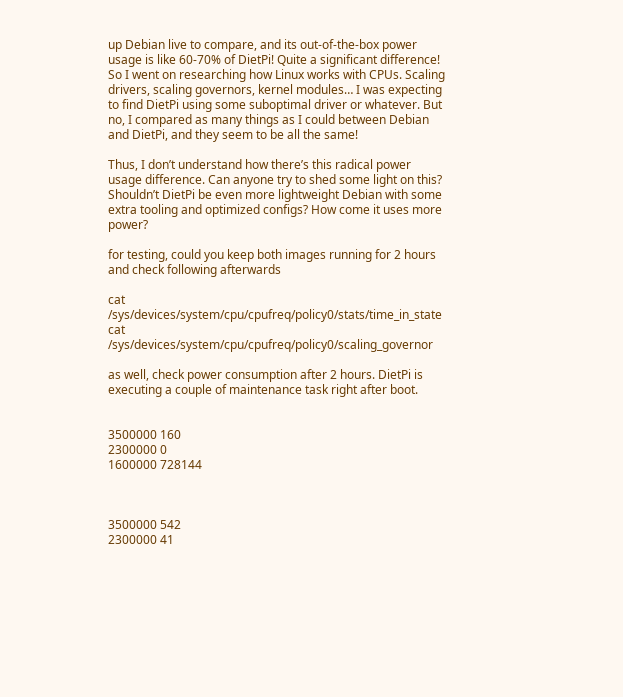up Debian live to compare, and its out-of-the-box power usage is like 60-70% of DietPi! Quite a significant difference!
So I went on researching how Linux works with CPUs. Scaling drivers, scaling governors, kernel modules… I was expecting to find DietPi using some suboptimal driver or whatever. But no, I compared as many things as I could between Debian and DietPi, and they seem to be all the same!

Thus, I don’t understand how there’s this radical power usage difference. Can anyone try to shed some light on this? Shouldn’t DietPi be even more lightweight Debian with some extra tooling and optimized configs? How come it uses more power?

for testing, could you keep both images running for 2 hours and check following afterwards

cat /sys/devices/system/cpu/cpufreq/policy0/stats/time_in_state
cat /sys/devices/system/cpu/cpufreq/policy0/scaling_governor

as well, check power consumption after 2 hours. DietPi is executing a couple of maintenance task right after boot.


3500000 160
2300000 0
1600000 728144



3500000 542
2300000 41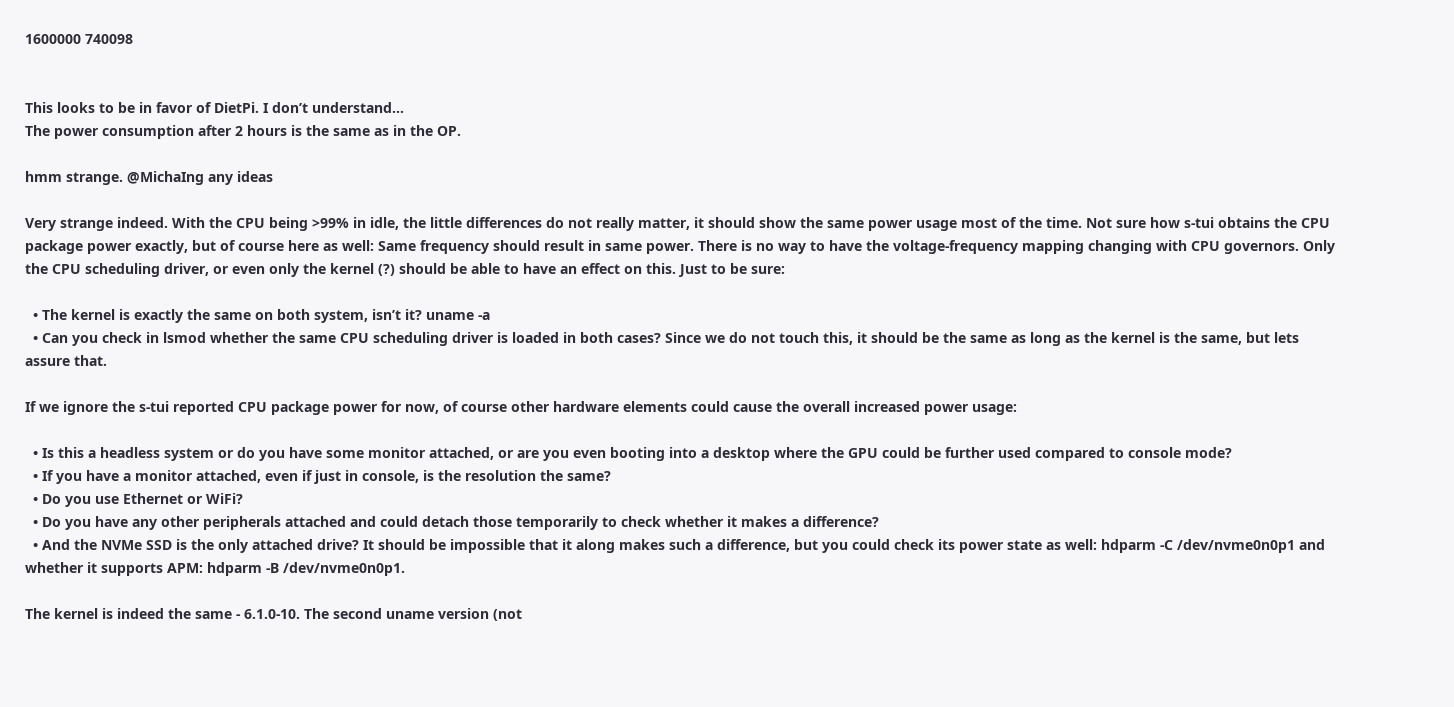1600000 740098


This looks to be in favor of DietPi. I don’t understand…
The power consumption after 2 hours is the same as in the OP.

hmm strange. @MichaIng any ideas

Very strange indeed. With the CPU being >99% in idle, the little differences do not really matter, it should show the same power usage most of the time. Not sure how s-tui obtains the CPU package power exactly, but of course here as well: Same frequency should result in same power. There is no way to have the voltage-frequency mapping changing with CPU governors. Only the CPU scheduling driver, or even only the kernel (?) should be able to have an effect on this. Just to be sure:

  • The kernel is exactly the same on both system, isn’t it? uname -a
  • Can you check in lsmod whether the same CPU scheduling driver is loaded in both cases? Since we do not touch this, it should be the same as long as the kernel is the same, but lets assure that.

If we ignore the s-tui reported CPU package power for now, of course other hardware elements could cause the overall increased power usage:

  • Is this a headless system or do you have some monitor attached, or are you even booting into a desktop where the GPU could be further used compared to console mode?
  • If you have a monitor attached, even if just in console, is the resolution the same?
  • Do you use Ethernet or WiFi?
  • Do you have any other peripherals attached and could detach those temporarily to check whether it makes a difference?
  • And the NVMe SSD is the only attached drive? It should be impossible that it along makes such a difference, but you could check its power state as well: hdparm -C /dev/nvme0n0p1 and whether it supports APM: hdparm -B /dev/nvme0n0p1.

The kernel is indeed the same - 6.1.0-10. The second uname version (not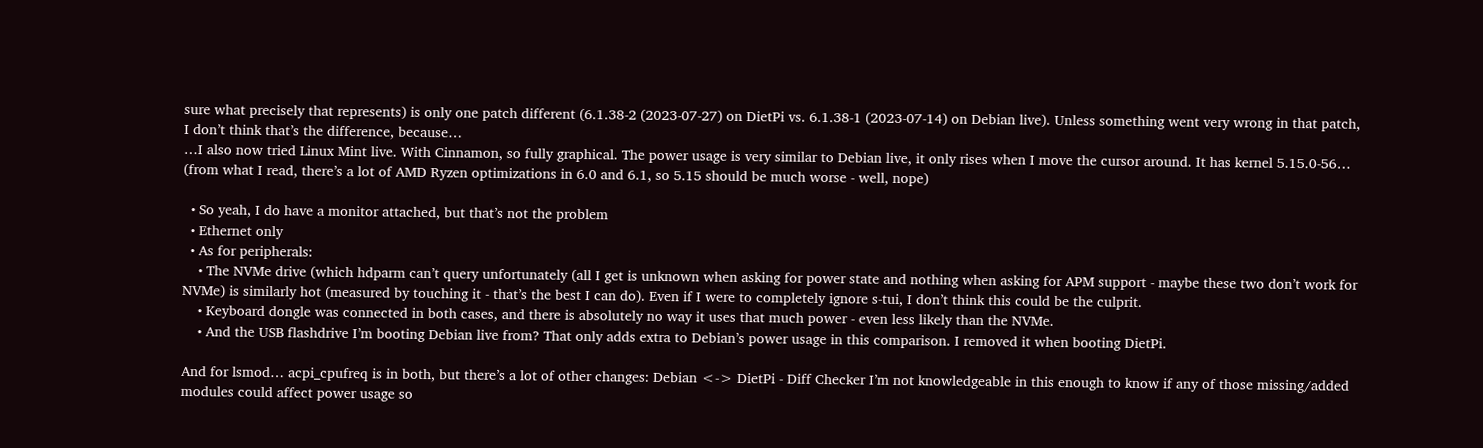sure what precisely that represents) is only one patch different (6.1.38-2 (2023-07-27) on DietPi vs. 6.1.38-1 (2023-07-14) on Debian live). Unless something went very wrong in that patch, I don’t think that’s the difference, because…
…I also now tried Linux Mint live. With Cinnamon, so fully graphical. The power usage is very similar to Debian live, it only rises when I move the cursor around. It has kernel 5.15.0-56… (from what I read, there’s a lot of AMD Ryzen optimizations in 6.0 and 6.1, so 5.15 should be much worse - well, nope)

  • So yeah, I do have a monitor attached, but that’s not the problem
  • Ethernet only
  • As for peripherals:
    • The NVMe drive (which hdparm can’t query unfortunately (all I get is unknown when asking for power state and nothing when asking for APM support - maybe these two don’t work for NVMe) is similarly hot (measured by touching it - that’s the best I can do). Even if I were to completely ignore s-tui, I don’t think this could be the culprit.
    • Keyboard dongle was connected in both cases, and there is absolutely no way it uses that much power - even less likely than the NVMe.
    • And the USB flashdrive I’m booting Debian live from? That only adds extra to Debian’s power usage in this comparison. I removed it when booting DietPi.

And for lsmod… acpi_cpufreq is in both, but there’s a lot of other changes: Debian <-> DietPi - Diff Checker I’m not knowledgeable in this enough to know if any of those missing/added modules could affect power usage so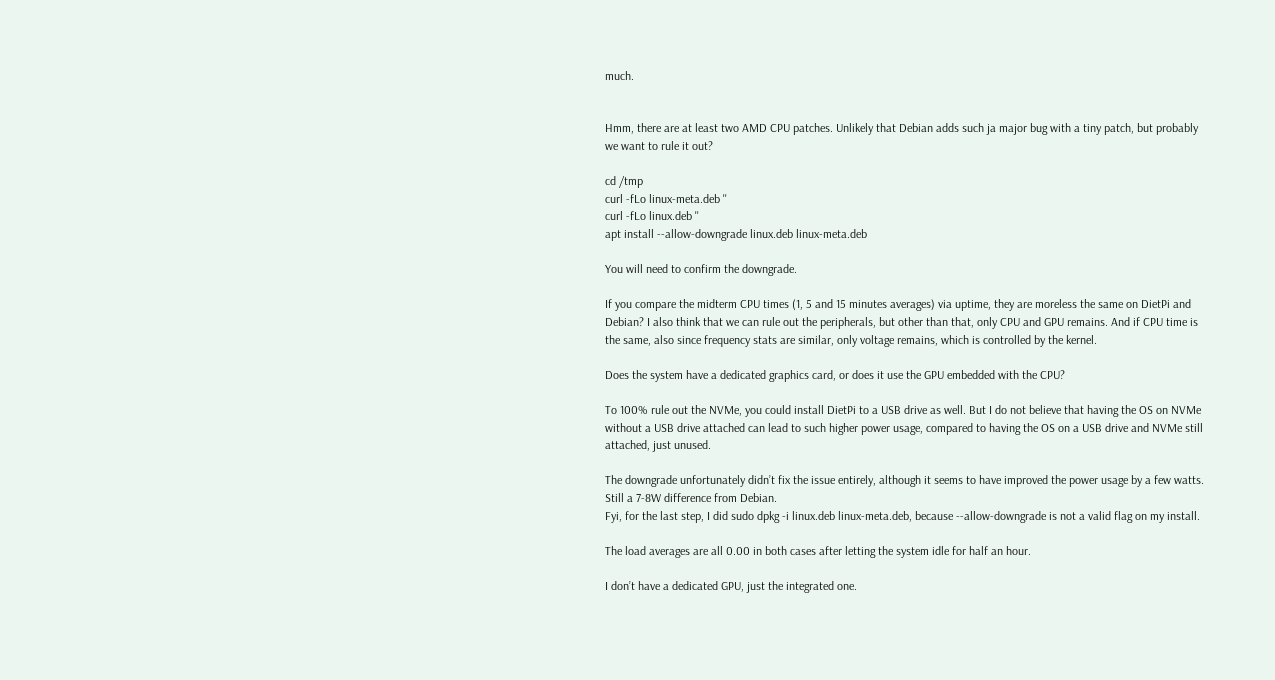much.


Hmm, there are at least two AMD CPU patches. Unlikely that Debian adds such ja major bug with a tiny patch, but probably we want to rule it out?

cd /tmp
curl -fLo linux-meta.deb ''
curl -fLo linux.deb ''
apt install --allow-downgrade linux.deb linux-meta.deb

You will need to confirm the downgrade.

If you compare the midterm CPU times (1, 5 and 15 minutes averages) via uptime, they are moreless the same on DietPi and Debian? I also think that we can rule out the peripherals, but other than that, only CPU and GPU remains. And if CPU time is the same, also since frequency stats are similar, only voltage remains, which is controlled by the kernel.

Does the system have a dedicated graphics card, or does it use the GPU embedded with the CPU?

To 100% rule out the NVMe, you could install DietPi to a USB drive as well. But I do not believe that having the OS on NVMe without a USB drive attached can lead to such higher power usage, compared to having the OS on a USB drive and NVMe still attached, just unused.

The downgrade unfortunately didn’t fix the issue entirely, although it seems to have improved the power usage by a few watts. Still a 7-8W difference from Debian.
Fyi, for the last step, I did sudo dpkg -i linux.deb linux-meta.deb, because --allow-downgrade is not a valid flag on my install.

The load averages are all 0.00 in both cases after letting the system idle for half an hour.

I don’t have a dedicated GPU, just the integrated one.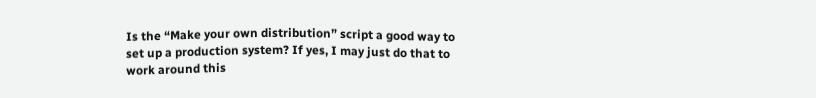Is the “Make your own distribution” script a good way to set up a production system? If yes, I may just do that to work around this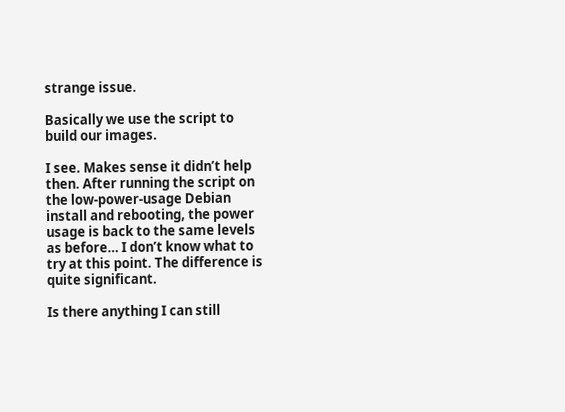strange issue.

Basically we use the script to build our images.

I see. Makes sense it didn’t help then. After running the script on the low-power-usage Debian install and rebooting, the power usage is back to the same levels as before… I don’t know what to try at this point. The difference is quite significant.

Is there anything I can still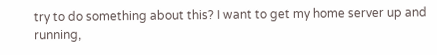try to do something about this? I want to get my home server up and running,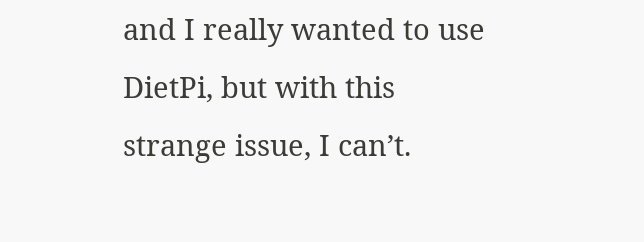and I really wanted to use DietPi, but with this strange issue, I can’t.